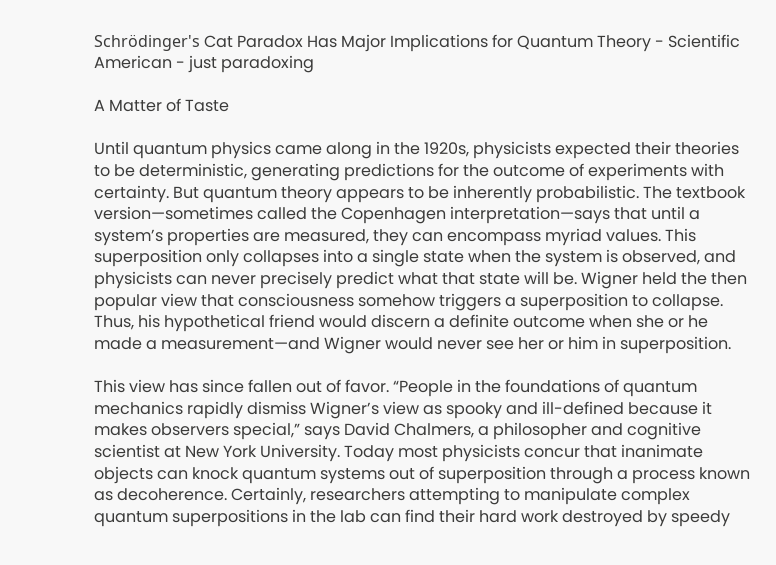Schrödinger's Cat Paradox Has Major Implications for Quantum Theory - Scientific American - just paradoxing

A Matter of Taste

Until quantum physics came along in the 1920s, physicists expected their theories to be deterministic, generating predictions for the outcome of experiments with certainty. But quantum theory appears to be inherently probabilistic. The textbook version—sometimes called the Copenhagen interpretation—says that until a system’s properties are measured, they can encompass myriad values. This superposition only collapses into a single state when the system is observed, and physicists can never precisely predict what that state will be. Wigner held the then popular view that consciousness somehow triggers a superposition to collapse. Thus, his hypothetical friend would discern a definite outcome when she or he made a measurement—and Wigner would never see her or him in superposition.

This view has since fallen out of favor. “People in the foundations of quantum mechanics rapidly dismiss Wigner’s view as spooky and ill-defined because it makes observers special,” says David Chalmers, a philosopher and cognitive scientist at New York University. Today most physicists concur that inanimate objects can knock quantum systems out of superposition through a process known as decoherence. Certainly, researchers attempting to manipulate complex quantum superpositions in the lab can find their hard work destroyed by speedy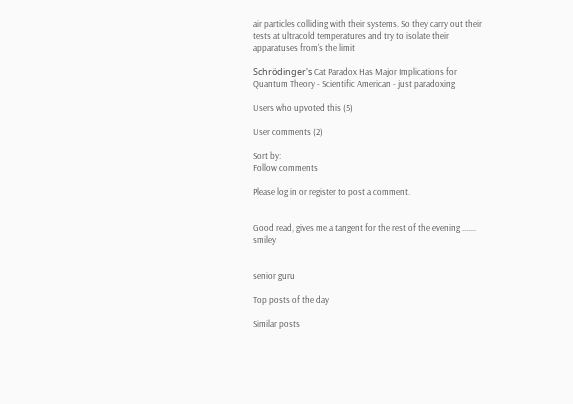air particles colliding with their systems. So they carry out their tests at ultracold temperatures and try to isolate their apparatuses from's the limit

Schrödinger's Cat Paradox Has Major Implications for Quantum Theory - Scientific American - just paradoxing

Users who upvoted this (5)

User comments (2)

Sort by:
Follow comments

Please log in or register to post a comment.


Good read, gives me a tangent for the rest of the evening ....... smiley


senior guru

Top posts of the day

Similar posts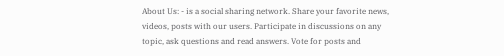About Us: - is a social sharing network. Share your favorite news, videos, posts with our users. Participate in discussions on any topic, ask questions and read answers. Vote for posts and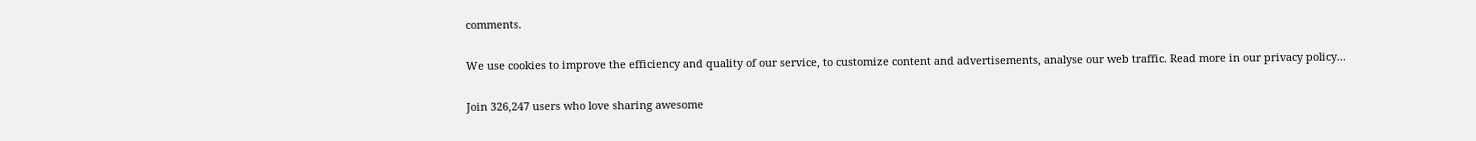comments.

We use cookies to improve the efficiency and quality of our service, to customize content and advertisements, analyse our web traffic. Read more in our privacy policy...

Join 326,247 users who love sharing awesome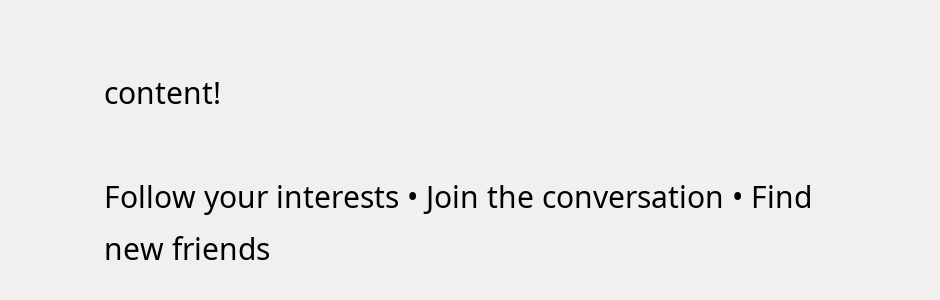content!

Follow your interests • Join the conversation • Find new friends